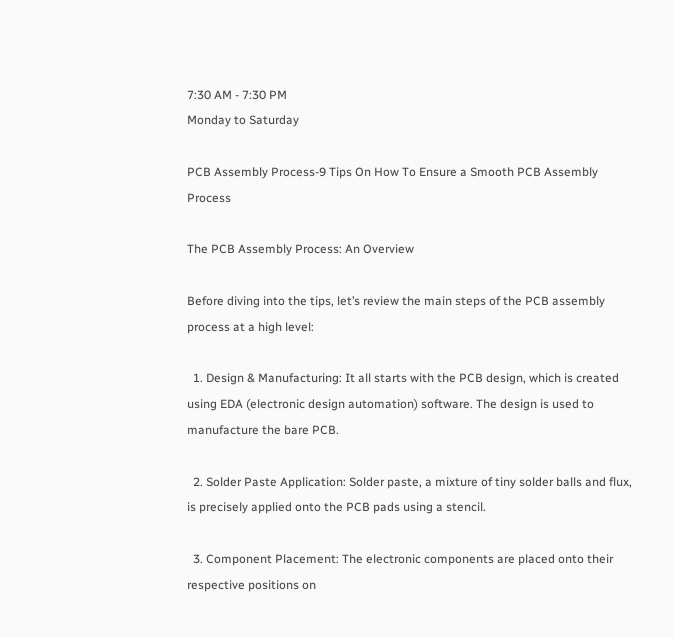7:30 AM - 7:30 PM
Monday to Saturday

PCB Assembly Process-9 Tips On How To Ensure a Smooth PCB Assembly Process

The PCB Assembly Process: An Overview

Before diving into the tips, let’s review the main steps of the PCB assembly process at a high level:

  1. Design & Manufacturing: It all starts with the PCB design, which is created using EDA (electronic design automation) software. The design is used to manufacture the bare PCB.

  2. Solder Paste Application: Solder paste, a mixture of tiny solder balls and flux, is precisely applied onto the PCB pads using a stencil.

  3. Component Placement: The electronic components are placed onto their respective positions on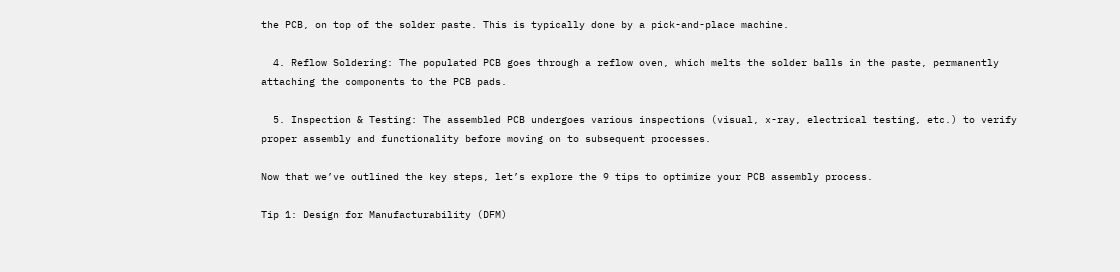the PCB, on top of the solder paste. This is typically done by a pick-and-place machine.

  4. Reflow Soldering: The populated PCB goes through a reflow oven, which melts the solder balls in the paste, permanently attaching the components to the PCB pads.

  5. Inspection & Testing: The assembled PCB undergoes various inspections (visual, x-ray, electrical testing, etc.) to verify proper assembly and functionality before moving on to subsequent processes.

Now that we’ve outlined the key steps, let’s explore the 9 tips to optimize your PCB assembly process.

Tip 1: Design for Manufacturability (DFM)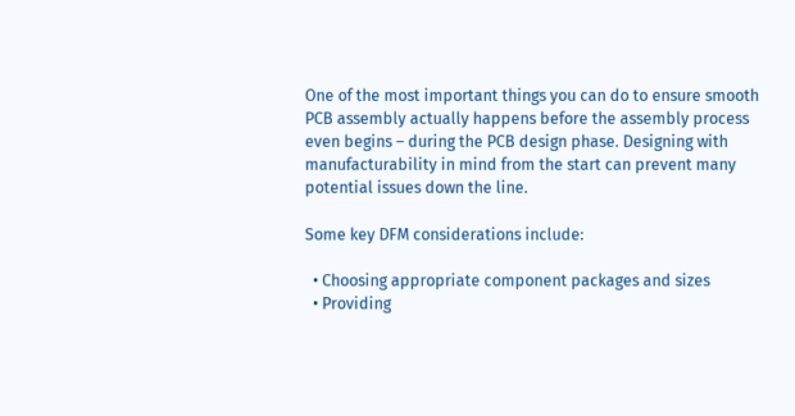One of the most important things you can do to ensure smooth PCB assembly actually happens before the assembly process even begins – during the PCB design phase. Designing with manufacturability in mind from the start can prevent many potential issues down the line.

Some key DFM considerations include:

  • Choosing appropriate component packages and sizes
  • Providing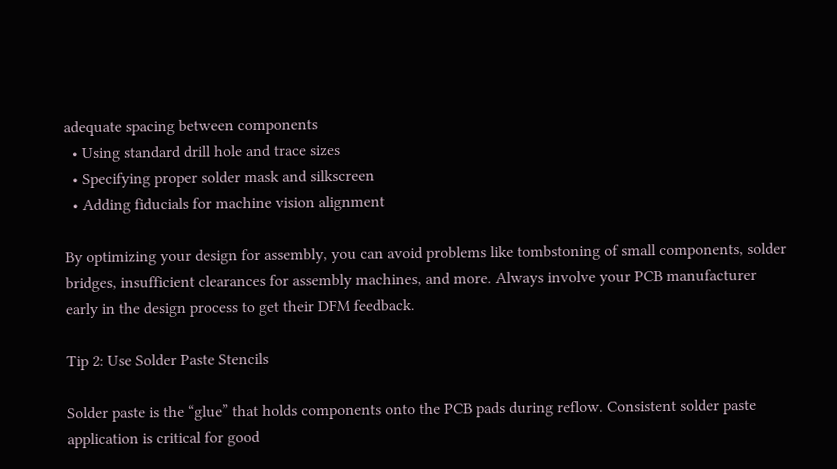adequate spacing between components
  • Using standard drill hole and trace sizes
  • Specifying proper solder mask and silkscreen
  • Adding fiducials for machine vision alignment

By optimizing your design for assembly, you can avoid problems like tombstoning of small components, solder bridges, insufficient clearances for assembly machines, and more. Always involve your PCB manufacturer early in the design process to get their DFM feedback.

Tip 2: Use Solder Paste Stencils

Solder paste is the “glue” that holds components onto the PCB pads during reflow. Consistent solder paste application is critical for good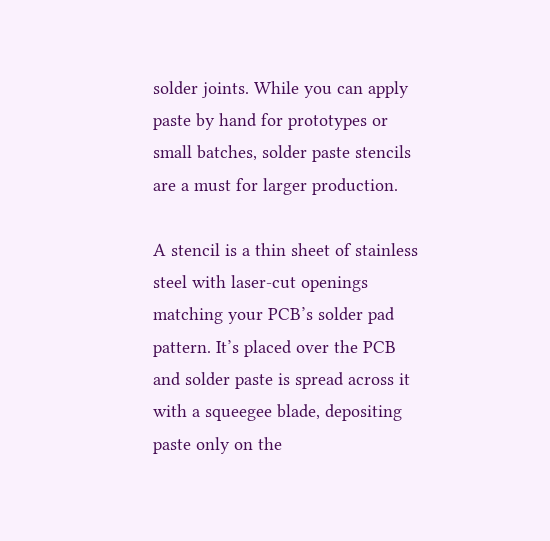solder joints. While you can apply paste by hand for prototypes or small batches, solder paste stencils are a must for larger production.

A stencil is a thin sheet of stainless steel with laser-cut openings matching your PCB’s solder pad pattern. It’s placed over the PCB and solder paste is spread across it with a squeegee blade, depositing paste only on the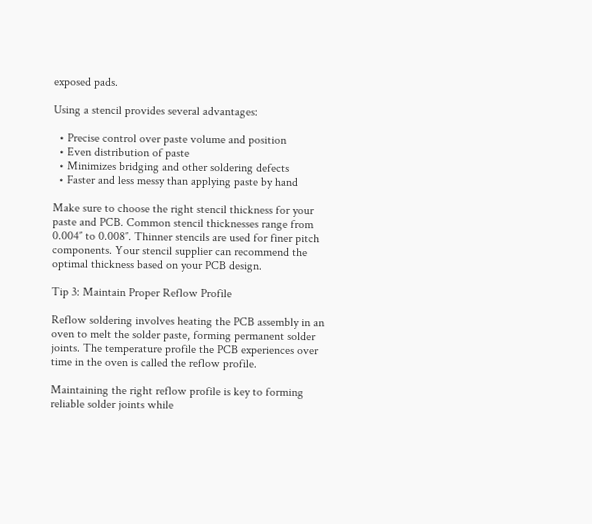exposed pads.

Using a stencil provides several advantages:

  • Precise control over paste volume and position
  • Even distribution of paste
  • Minimizes bridging and other soldering defects
  • Faster and less messy than applying paste by hand

Make sure to choose the right stencil thickness for your paste and PCB. Common stencil thicknesses range from 0.004″ to 0.008″. Thinner stencils are used for finer pitch components. Your stencil supplier can recommend the optimal thickness based on your PCB design.

Tip 3: Maintain Proper Reflow Profile

Reflow soldering involves heating the PCB assembly in an oven to melt the solder paste, forming permanent solder joints. The temperature profile the PCB experiences over time in the oven is called the reflow profile.

Maintaining the right reflow profile is key to forming reliable solder joints while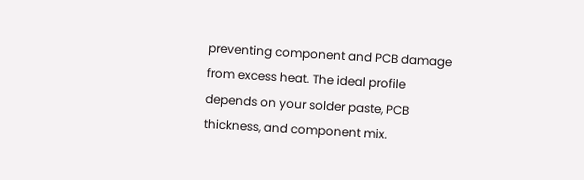preventing component and PCB damage from excess heat. The ideal profile depends on your solder paste, PCB thickness, and component mix.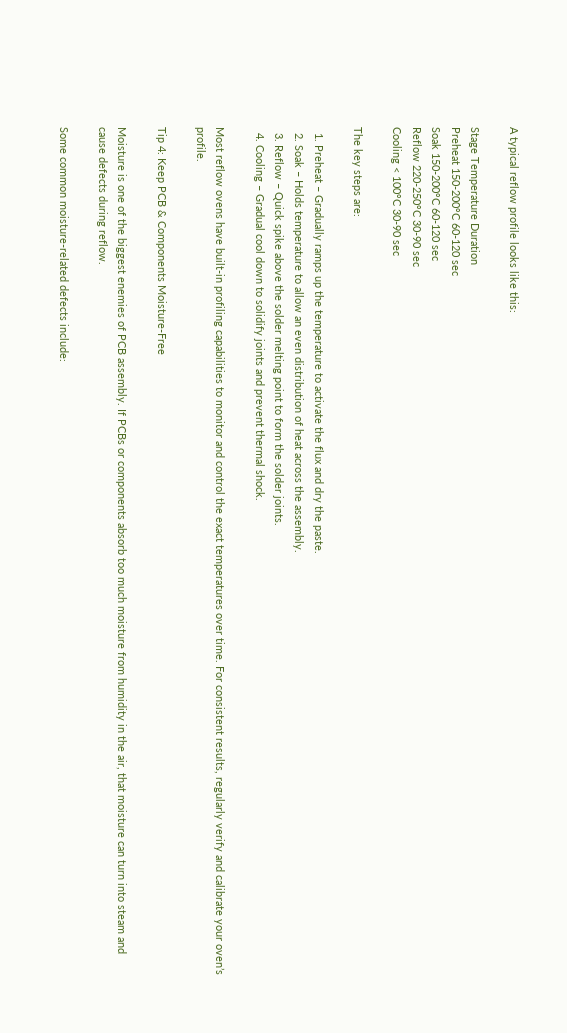A typical reflow profile looks like this:

Stage Temperature Duration
Preheat 150-200°C 60-120 sec
Soak 150-200°C 60-120 sec
Reflow 220-250°C 30-90 sec
Cooling < 100°C 30-90 sec

The key steps are:

  1. Preheat – Gradually ramps up the temperature to activate the flux and dry the paste.
  2. Soak – Holds temperature to allow an even distribution of heat across the assembly.
  3. Reflow – Quick spike above the solder melting point to form the solder joints.
  4. Cooling – Gradual cool down to solidify joints and prevent thermal shock.

Most reflow ovens have built-in profiling capabilities to monitor and control the exact temperatures over time. For consistent results, regularly verify and calibrate your oven’s profile.

Tip 4: Keep PCB & Components Moisture-Free

Moisture is one of the biggest enemies of PCB assembly. If PCBs or components absorb too much moisture from humidity in the air, that moisture can turn into steam and cause defects during reflow.

Some common moisture-related defects include: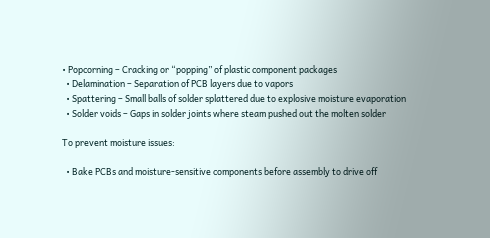• Popcorning – Cracking or “popping” of plastic component packages
  • Delamination – Separation of PCB layers due to vapors
  • Spattering – Small balls of solder splattered due to explosive moisture evaporation
  • Solder voids – Gaps in solder joints where steam pushed out the molten solder

To prevent moisture issues:

  • Bake PCBs and moisture-sensitive components before assembly to drive off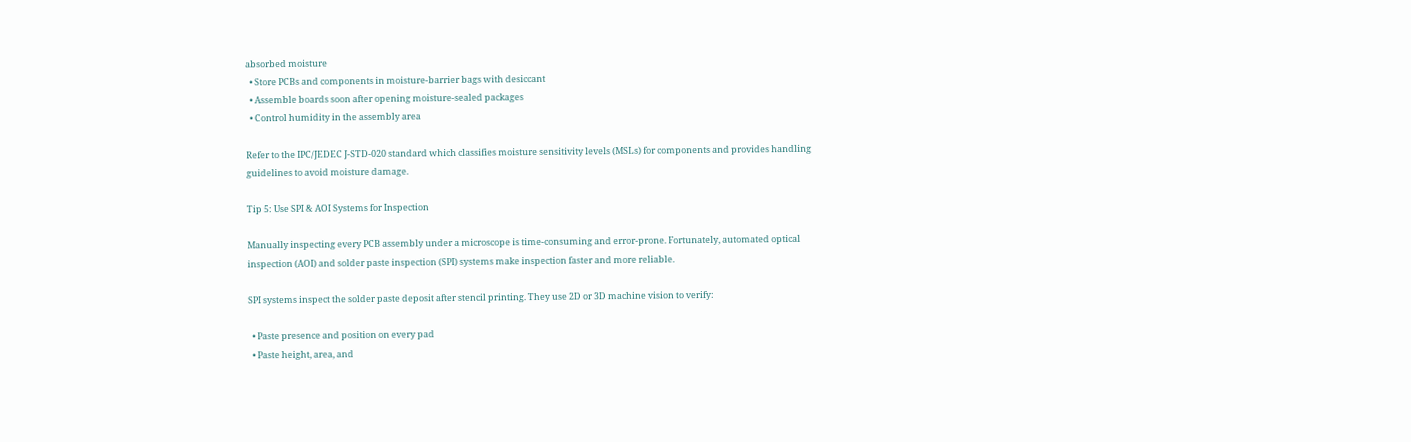absorbed moisture
  • Store PCBs and components in moisture-barrier bags with desiccant
  • Assemble boards soon after opening moisture-sealed packages
  • Control humidity in the assembly area

Refer to the IPC/JEDEC J-STD-020 standard which classifies moisture sensitivity levels (MSLs) for components and provides handling guidelines to avoid moisture damage.

Tip 5: Use SPI & AOI Systems for Inspection

Manually inspecting every PCB assembly under a microscope is time-consuming and error-prone. Fortunately, automated optical inspection (AOI) and solder paste inspection (SPI) systems make inspection faster and more reliable.

SPI systems inspect the solder paste deposit after stencil printing. They use 2D or 3D machine vision to verify:

  • Paste presence and position on every pad
  • Paste height, area, and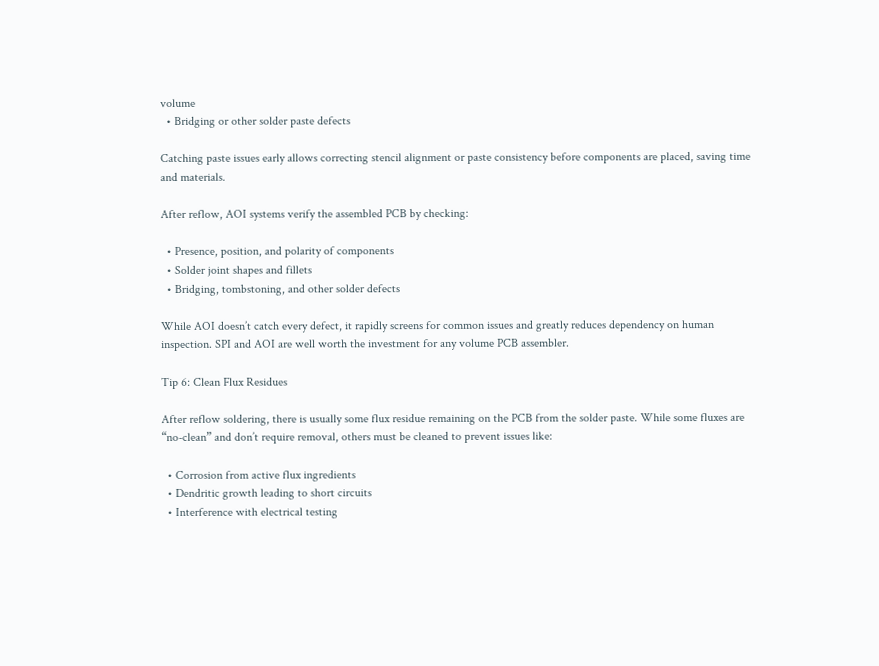volume
  • Bridging or other solder paste defects

Catching paste issues early allows correcting stencil alignment or paste consistency before components are placed, saving time and materials.

After reflow, AOI systems verify the assembled PCB by checking:

  • Presence, position, and polarity of components
  • Solder joint shapes and fillets
  • Bridging, tombstoning, and other solder defects

While AOI doesn’t catch every defect, it rapidly screens for common issues and greatly reduces dependency on human inspection. SPI and AOI are well worth the investment for any volume PCB assembler.

Tip 6: Clean Flux Residues

After reflow soldering, there is usually some flux residue remaining on the PCB from the solder paste. While some fluxes are “no-clean” and don’t require removal, others must be cleaned to prevent issues like:

  • Corrosion from active flux ingredients
  • Dendritic growth leading to short circuits
  • Interference with electrical testing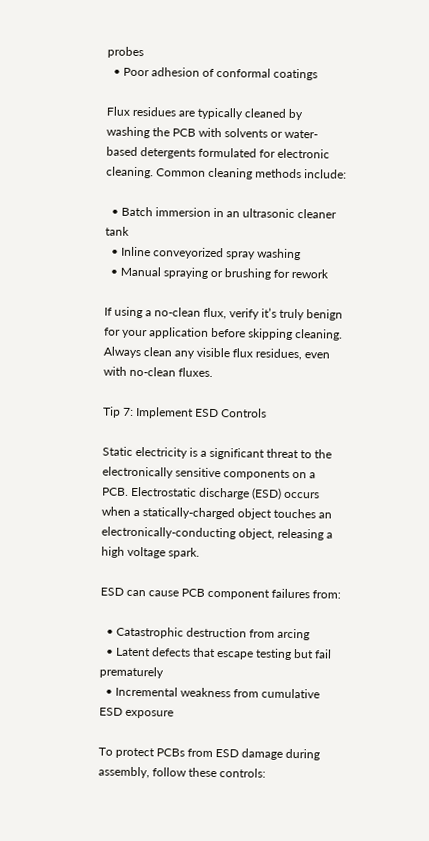probes
  • Poor adhesion of conformal coatings

Flux residues are typically cleaned by washing the PCB with solvents or water-based detergents formulated for electronic cleaning. Common cleaning methods include:

  • Batch immersion in an ultrasonic cleaner tank
  • Inline conveyorized spray washing
  • Manual spraying or brushing for rework

If using a no-clean flux, verify it’s truly benign for your application before skipping cleaning. Always clean any visible flux residues, even with no-clean fluxes.

Tip 7: Implement ESD Controls

Static electricity is a significant threat to the electronically sensitive components on a PCB. Electrostatic discharge (ESD) occurs when a statically-charged object touches an electronically-conducting object, releasing a high voltage spark.

ESD can cause PCB component failures from:

  • Catastrophic destruction from arcing
  • Latent defects that escape testing but fail prematurely
  • Incremental weakness from cumulative ESD exposure

To protect PCBs from ESD damage during assembly, follow these controls: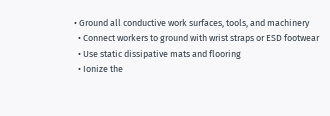• Ground all conductive work surfaces, tools, and machinery
  • Connect workers to ground with wrist straps or ESD footwear
  • Use static dissipative mats and flooring
  • Ionize the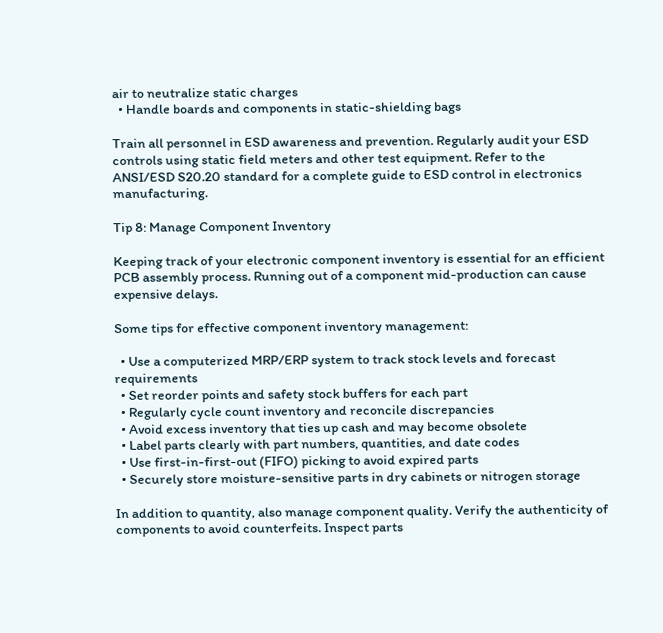air to neutralize static charges
  • Handle boards and components in static-shielding bags

Train all personnel in ESD awareness and prevention. Regularly audit your ESD controls using static field meters and other test equipment. Refer to the ANSI/ESD S20.20 standard for a complete guide to ESD control in electronics manufacturing.

Tip 8: Manage Component Inventory

Keeping track of your electronic component inventory is essential for an efficient PCB assembly process. Running out of a component mid-production can cause expensive delays.

Some tips for effective component inventory management:

  • Use a computerized MRP/ERP system to track stock levels and forecast requirements
  • Set reorder points and safety stock buffers for each part
  • Regularly cycle count inventory and reconcile discrepancies
  • Avoid excess inventory that ties up cash and may become obsolete
  • Label parts clearly with part numbers, quantities, and date codes
  • Use first-in-first-out (FIFO) picking to avoid expired parts
  • Securely store moisture-sensitive parts in dry cabinets or nitrogen storage

In addition to quantity, also manage component quality. Verify the authenticity of components to avoid counterfeits. Inspect parts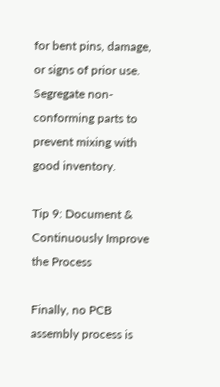for bent pins, damage, or signs of prior use. Segregate non-conforming parts to prevent mixing with good inventory.

Tip 9: Document & Continuously Improve the Process

Finally, no PCB assembly process is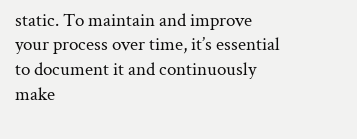static. To maintain and improve your process over time, it’s essential to document it and continuously make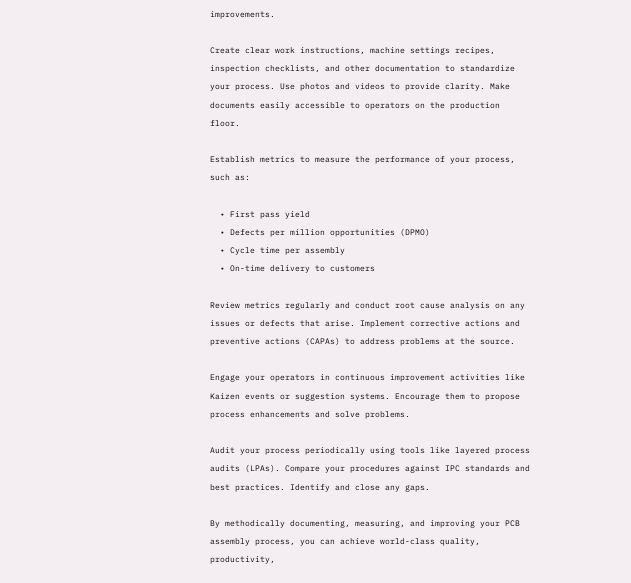improvements.

Create clear work instructions, machine settings recipes, inspection checklists, and other documentation to standardize your process. Use photos and videos to provide clarity. Make documents easily accessible to operators on the production floor.

Establish metrics to measure the performance of your process, such as:

  • First pass yield
  • Defects per million opportunities (DPMO)
  • Cycle time per assembly
  • On-time delivery to customers

Review metrics regularly and conduct root cause analysis on any issues or defects that arise. Implement corrective actions and preventive actions (CAPAs) to address problems at the source.

Engage your operators in continuous improvement activities like Kaizen events or suggestion systems. Encourage them to propose process enhancements and solve problems.

Audit your process periodically using tools like layered process audits (LPAs). Compare your procedures against IPC standards and best practices. Identify and close any gaps.

By methodically documenting, measuring, and improving your PCB assembly process, you can achieve world-class quality, productivity,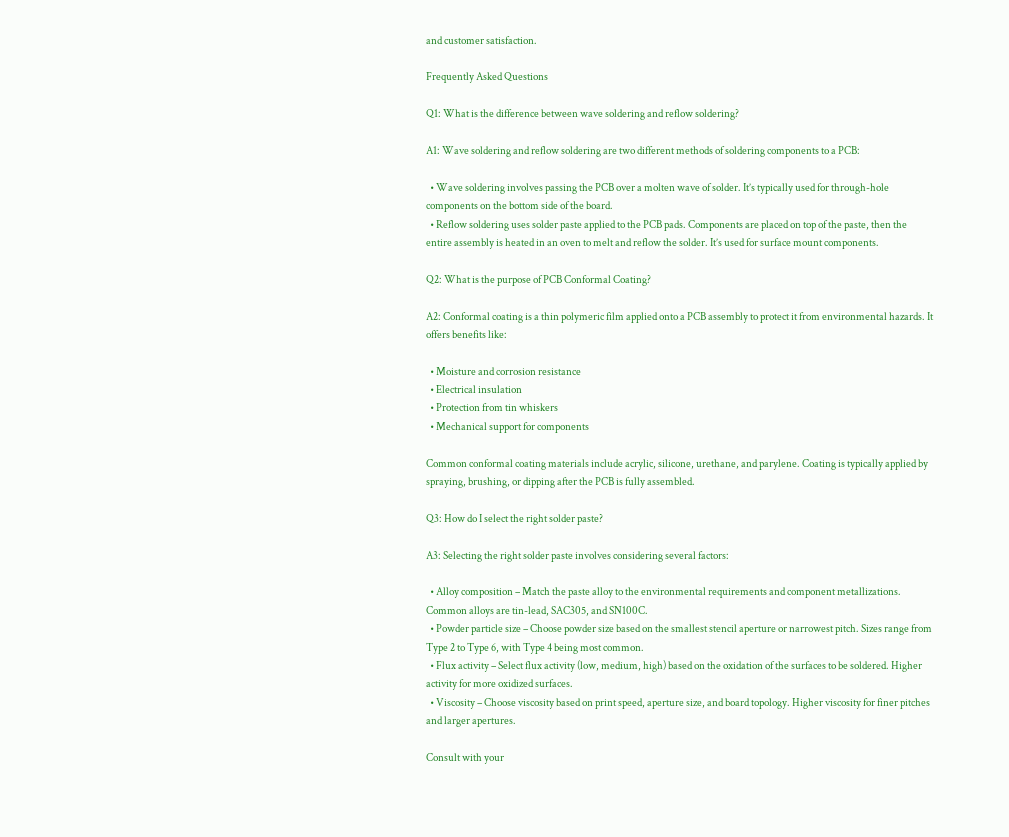and customer satisfaction.

Frequently Asked Questions

Q1: What is the difference between wave soldering and reflow soldering?

A1: Wave soldering and reflow soldering are two different methods of soldering components to a PCB:

  • Wave soldering involves passing the PCB over a molten wave of solder. It’s typically used for through-hole components on the bottom side of the board.
  • Reflow soldering uses solder paste applied to the PCB pads. Components are placed on top of the paste, then the entire assembly is heated in an oven to melt and reflow the solder. It’s used for surface mount components.

Q2: What is the purpose of PCB Conformal Coating?

A2: Conformal coating is a thin polymeric film applied onto a PCB assembly to protect it from environmental hazards. It offers benefits like:

  • Moisture and corrosion resistance
  • Electrical insulation
  • Protection from tin whiskers
  • Mechanical support for components

Common conformal coating materials include acrylic, silicone, urethane, and parylene. Coating is typically applied by spraying, brushing, or dipping after the PCB is fully assembled.

Q3: How do I select the right solder paste?

A3: Selecting the right solder paste involves considering several factors:

  • Alloy composition – Match the paste alloy to the environmental requirements and component metallizations. Common alloys are tin-lead, SAC305, and SN100C.
  • Powder particle size – Choose powder size based on the smallest stencil aperture or narrowest pitch. Sizes range from Type 2 to Type 6, with Type 4 being most common.
  • Flux activity – Select flux activity (low, medium, high) based on the oxidation of the surfaces to be soldered. Higher activity for more oxidized surfaces.
  • Viscosity – Choose viscosity based on print speed, aperture size, and board topology. Higher viscosity for finer pitches and larger apertures.

Consult with your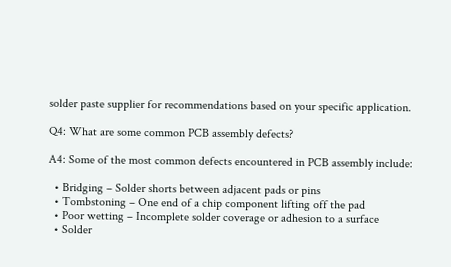solder paste supplier for recommendations based on your specific application.

Q4: What are some common PCB assembly defects?

A4: Some of the most common defects encountered in PCB assembly include:

  • Bridging – Solder shorts between adjacent pads or pins
  • Tombstoning – One end of a chip component lifting off the pad
  • Poor wetting – Incomplete solder coverage or adhesion to a surface
  • Solder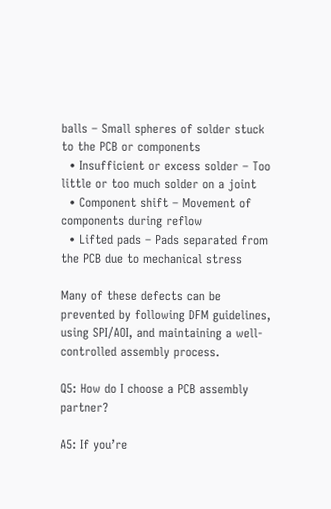balls – Small spheres of solder stuck to the PCB or components
  • Insufficient or excess solder – Too little or too much solder on a joint
  • Component shift – Movement of components during reflow
  • Lifted pads – Pads separated from the PCB due to mechanical stress

Many of these defects can be prevented by following DFM guidelines, using SPI/AOI, and maintaining a well-controlled assembly process.

Q5: How do I choose a PCB assembly partner?

A5: If you’re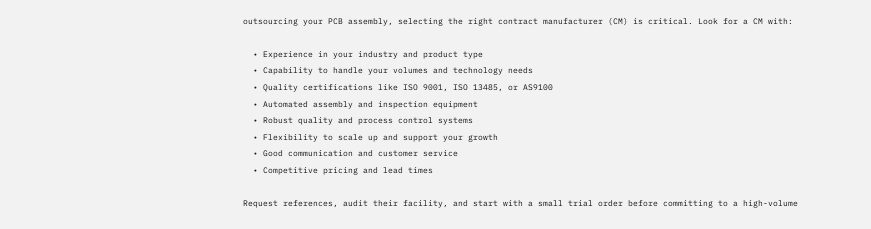outsourcing your PCB assembly, selecting the right contract manufacturer (CM) is critical. Look for a CM with:

  • Experience in your industry and product type
  • Capability to handle your volumes and technology needs
  • Quality certifications like ISO 9001, ISO 13485, or AS9100
  • Automated assembly and inspection equipment
  • Robust quality and process control systems
  • Flexibility to scale up and support your growth
  • Good communication and customer service
  • Competitive pricing and lead times

Request references, audit their facility, and start with a small trial order before committing to a high-volume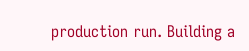production run. Building a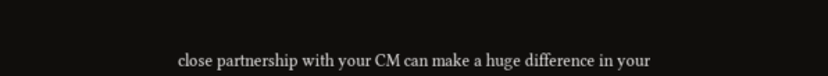close partnership with your CM can make a huge difference in your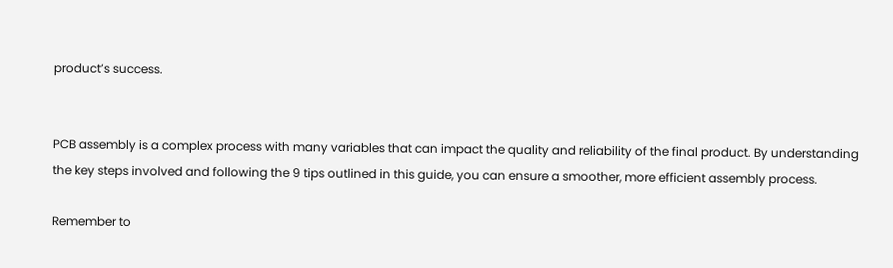product’s success.


PCB assembly is a complex process with many variables that can impact the quality and reliability of the final product. By understanding the key steps involved and following the 9 tips outlined in this guide, you can ensure a smoother, more efficient assembly process.

Remember to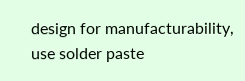design for manufacturability, use solder paste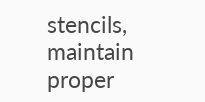stencils, maintain proper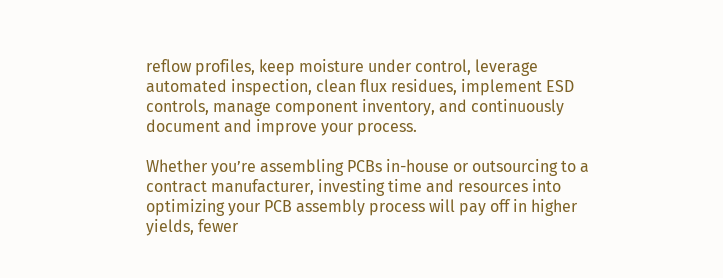reflow profiles, keep moisture under control, leverage automated inspection, clean flux residues, implement ESD controls, manage component inventory, and continuously document and improve your process.

Whether you’re assembling PCBs in-house or outsourcing to a contract manufacturer, investing time and resources into optimizing your PCB assembly process will pay off in higher yields, fewer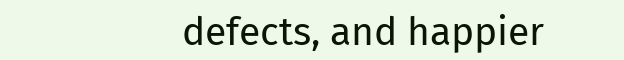defects, and happier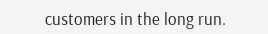customers in the long run.